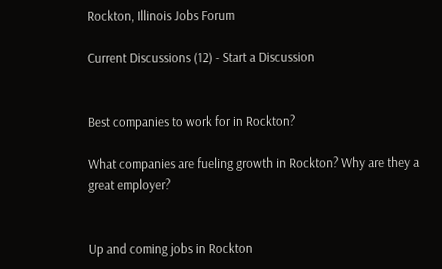Rockton, Illinois Jobs Forum

Current Discussions (12) - Start a Discussion


Best companies to work for in Rockton?

What companies are fueling growth in Rockton? Why are they a great employer?


Up and coming jobs in Rockton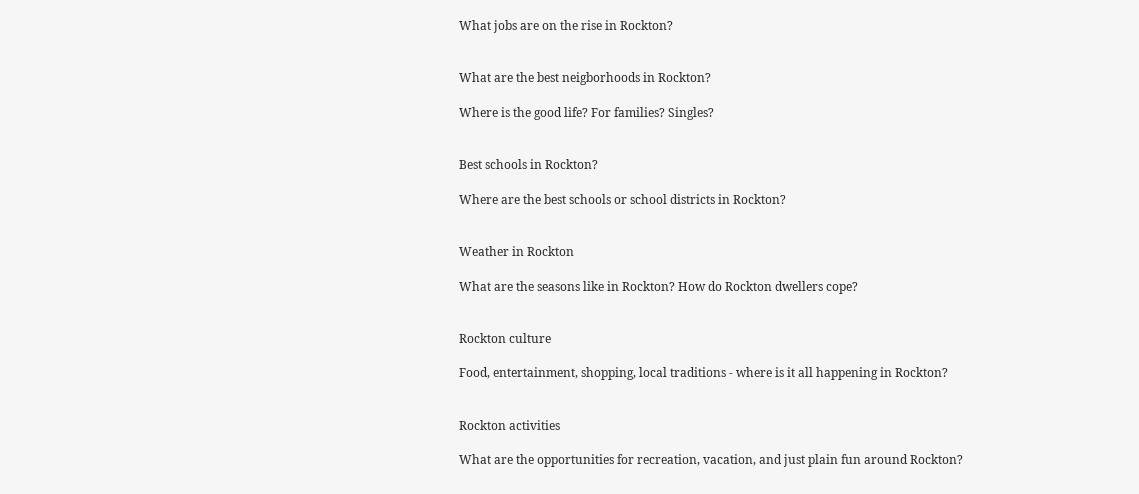What jobs are on the rise in Rockton?


What are the best neigborhoods in Rockton?

Where is the good life? For families? Singles?


Best schools in Rockton?

Where are the best schools or school districts in Rockton?


Weather in Rockton

What are the seasons like in Rockton? How do Rockton dwellers cope?


Rockton culture

Food, entertainment, shopping, local traditions - where is it all happening in Rockton?


Rockton activities

What are the opportunities for recreation, vacation, and just plain fun around Rockton?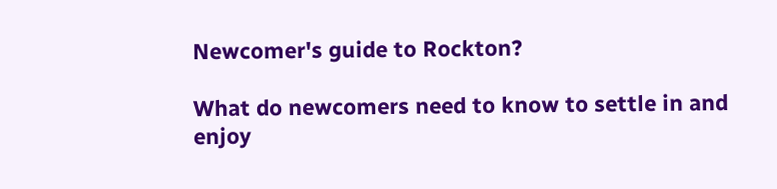Newcomer's guide to Rockton?

What do newcomers need to know to settle in and enjoy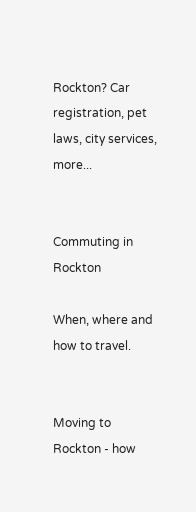Rockton? Car registration, pet laws, city services, more...


Commuting in Rockton

When, where and how to travel.


Moving to Rockton - how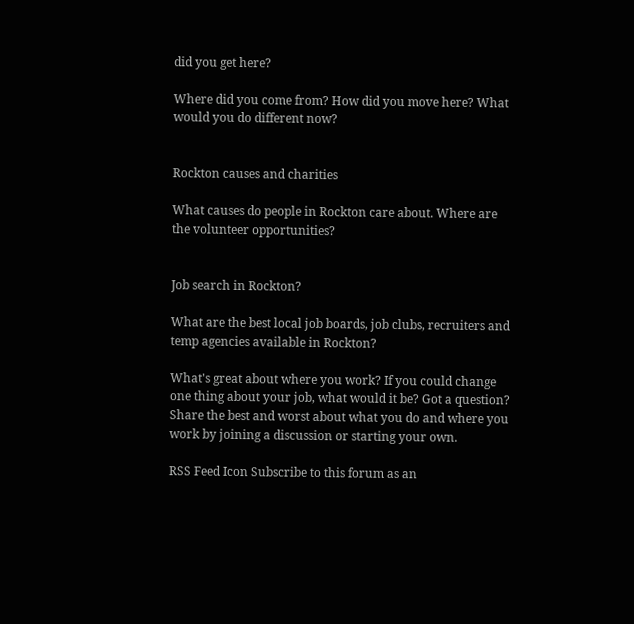did you get here?

Where did you come from? How did you move here? What would you do different now?


Rockton causes and charities

What causes do people in Rockton care about. Where are the volunteer opportunities?


Job search in Rockton?

What are the best local job boards, job clubs, recruiters and temp agencies available in Rockton?

What's great about where you work? If you could change one thing about your job, what would it be? Got a question? Share the best and worst about what you do and where you work by joining a discussion or starting your own.

RSS Feed Icon Subscribe to this forum as an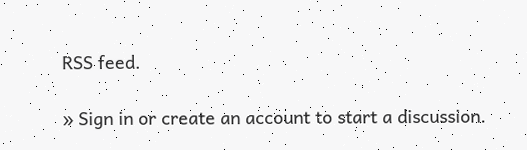RSS feed.

» Sign in or create an account to start a discussion.